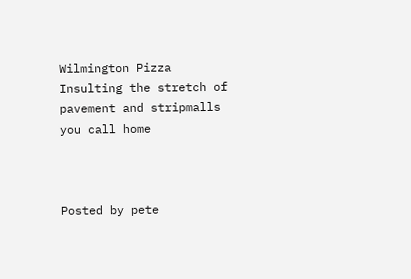Wilmington Pizza Insulting the stretch of pavement and stripmalls you call home



Posted by pete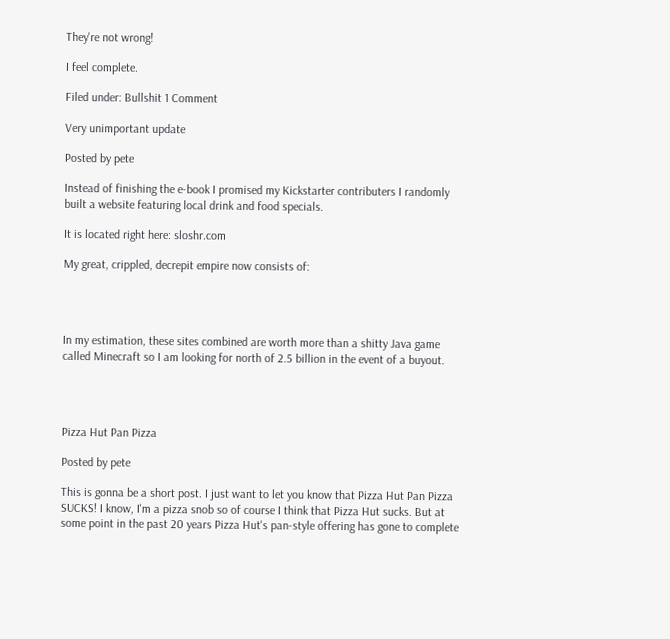They're not wrong!

I feel complete.

Filed under: Bullshit 1 Comment

Very unimportant update

Posted by pete

Instead of finishing the e-book I promised my Kickstarter contributers I randomly built a website featuring local drink and food specials.

It is located right here: sloshr.com

My great, crippled, decrepit empire now consists of:




In my estimation, these sites combined are worth more than a shitty Java game called Minecraft so I am looking for north of 2.5 billion in the event of a buyout.




Pizza Hut Pan Pizza

Posted by pete

This is gonna be a short post. I just want to let you know that Pizza Hut Pan Pizza SUCKS! I know, I'm a pizza snob so of course I think that Pizza Hut sucks. But at some point in the past 20 years Pizza Hut's pan-style offering has gone to complete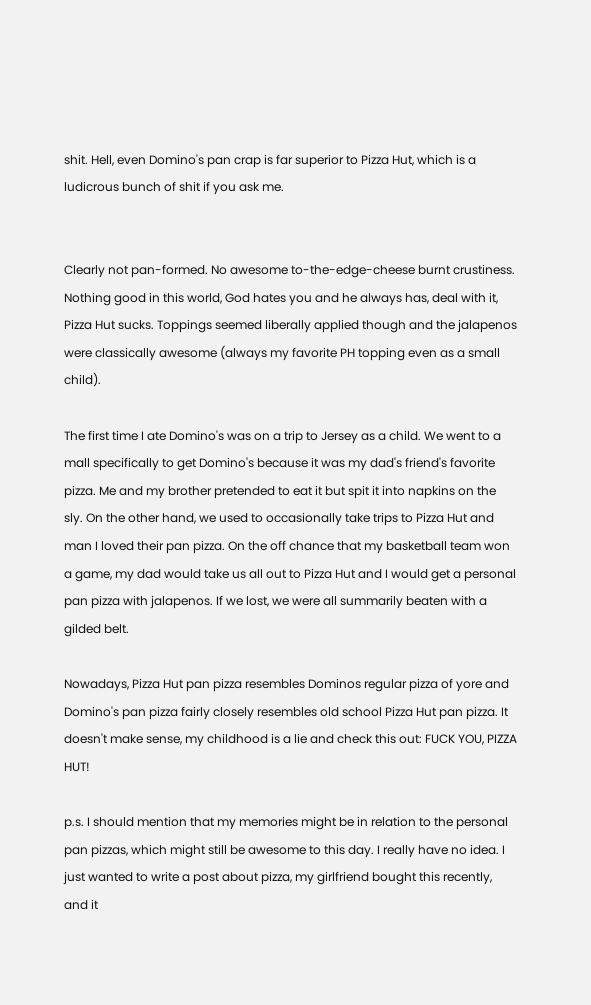shit. Hell, even Domino's pan crap is far superior to Pizza Hut, which is a ludicrous bunch of shit if you ask me.


Clearly not pan-formed. No awesome to-the-edge-cheese burnt crustiness. Nothing good in this world, God hates you and he always has, deal with it, Pizza Hut sucks. Toppings seemed liberally applied though and the jalapenos were classically awesome (always my favorite PH topping even as a small child).

The first time I ate Domino's was on a trip to Jersey as a child. We went to a mall specifically to get Domino's because it was my dad's friend's favorite pizza. Me and my brother pretended to eat it but spit it into napkins on the sly. On the other hand, we used to occasionally take trips to Pizza Hut and man I loved their pan pizza. On the off chance that my basketball team won a game, my dad would take us all out to Pizza Hut and I would get a personal pan pizza with jalapenos. If we lost, we were all summarily beaten with a gilded belt.

Nowadays, Pizza Hut pan pizza resembles Dominos regular pizza of yore and Domino's pan pizza fairly closely resembles old school Pizza Hut pan pizza. It doesn't make sense, my childhood is a lie and check this out: FUCK YOU, PIZZA HUT!

p.s. I should mention that my memories might be in relation to the personal pan pizzas, which might still be awesome to this day. I really have no idea. I just wanted to write a post about pizza, my girlfriend bought this recently, and it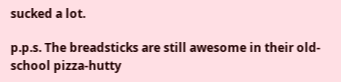sucked a lot.

p.p.s. The breadsticks are still awesome in their old-school pizza-hutty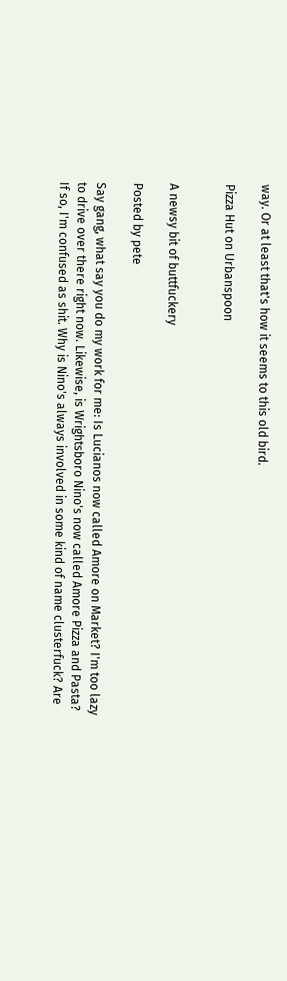way. Or at least that's how it seems to this old bird.

Pizza Hut on Urbanspoon


A newsy bit of buttfuckery

Posted by pete

Say gang, what say you do my work for me: Is Lucianos now called Amore on Market? I'm too lazy to drive over there right now. Likewise, is Wrightsboro Nino's now called Amore Pizza and Pasta? If so, I'm confused as shit. Why is Nino's always involved in some kind of name clusterfuck? Are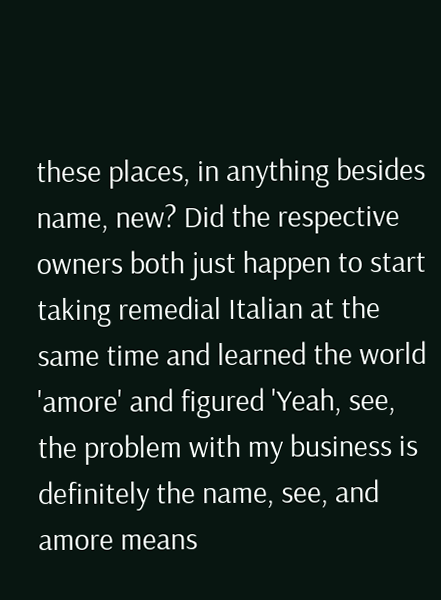these places, in anything besides name, new? Did the respective owners both just happen to start taking remedial Italian at the same time and learned the world 'amore' and figured 'Yeah, see, the problem with my business is definitely the name, see, and amore means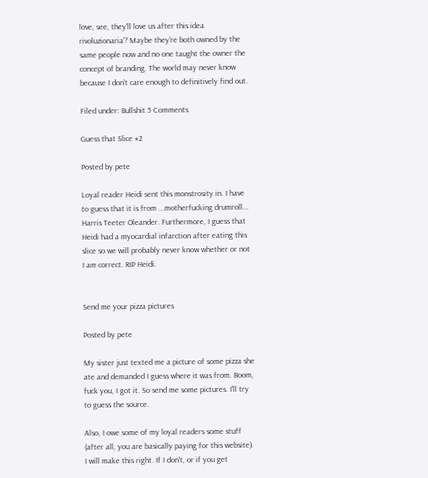love, see, they'll love us after this idea rivoluzionaria'? Maybe they're both owned by the same people now and no one taught the owner the concept of branding. The world may never know because I don't care enough to definitively find out.

Filed under: Bullshit 5 Comments

Guess that Slice #2

Posted by pete

Loyal reader Heidi sent this monstrosity in. I have to guess that it is from ...motherfucking drumroll... Harris Teeter Oleander. Furthermore, I guess that Heidi had a myocardial infarction after eating this slice so we will probably never know whether or not I am correct. RIP Heidi.


Send me your pizza pictures

Posted by pete

My sister just texted me a picture of some pizza she ate and demanded I guess where it was from. Boom, fuck you, I got it. So send me some pictures. I'll try to guess the source.

Also, I owe some of my loyal readers some stuff (after all, you are basically paying for this website). I will make this right. If I don't, or if you get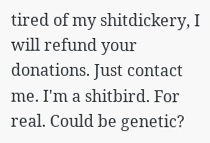tired of my shitdickery, I will refund your donations. Just contact me. I'm a shitbird. For real. Could be genetic?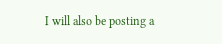I will also be posting a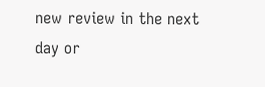new review in the next day or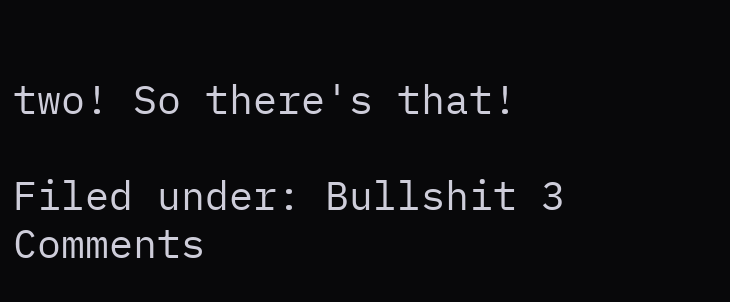two! So there's that!

Filed under: Bullshit 3 Comments